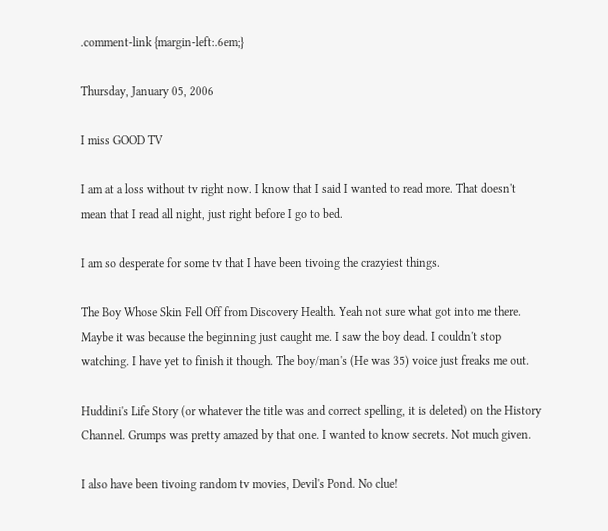.comment-link {margin-left:.6em;}

Thursday, January 05, 2006

I miss GOOD TV

I am at a loss without tv right now. I know that I said I wanted to read more. That doesn't mean that I read all night, just right before I go to bed.

I am so desperate for some tv that I have been tivoing the crazyiest things.

The Boy Whose Skin Fell Off from Discovery Health. Yeah not sure what got into me there. Maybe it was because the beginning just caught me. I saw the boy dead. I couldn't stop watching. I have yet to finish it though. The boy/man's (He was 35) voice just freaks me out.

Huddini's Life Story (or whatever the title was and correct spelling, it is deleted) on the History Channel. Grumps was pretty amazed by that one. I wanted to know secrets. Not much given.

I also have been tivoing random tv movies, Devil's Pond. No clue!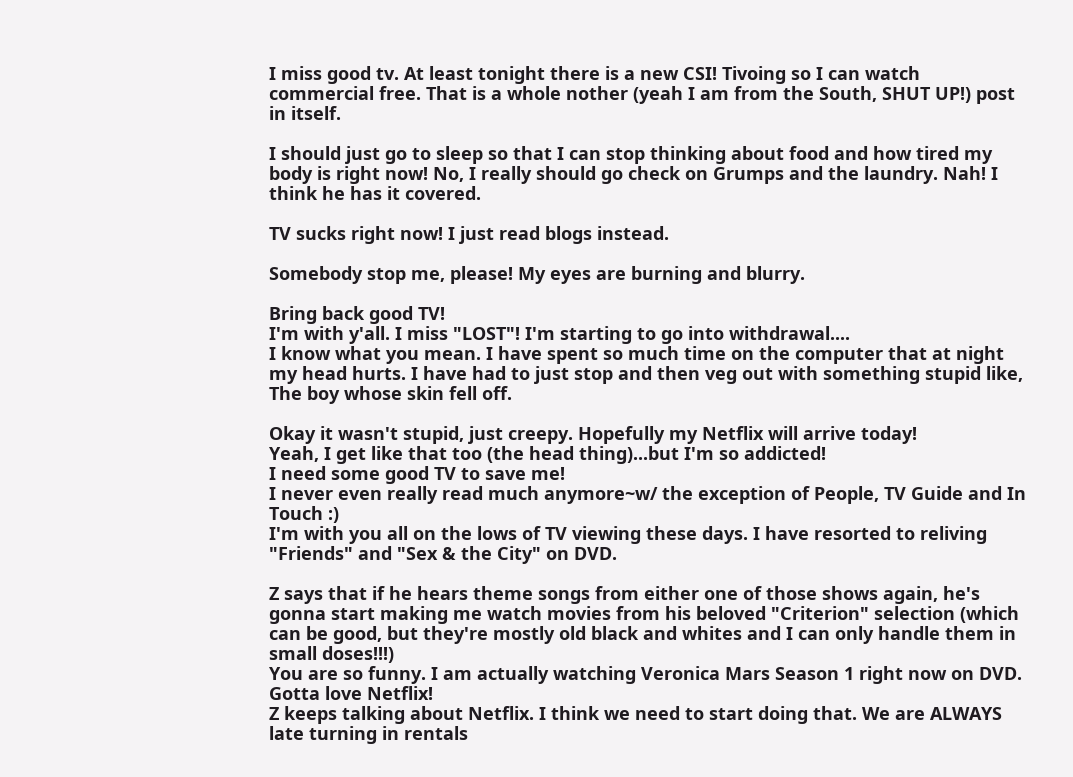I miss good tv. At least tonight there is a new CSI! Tivoing so I can watch commercial free. That is a whole nother (yeah I am from the South, SHUT UP!) post in itself.

I should just go to sleep so that I can stop thinking about food and how tired my body is right now! No, I really should go check on Grumps and the laundry. Nah! I think he has it covered.

TV sucks right now! I just read blogs instead.

Somebody stop me, please! My eyes are burning and blurry.

Bring back good TV!
I'm with y'all. I miss "LOST"! I'm starting to go into withdrawal....
I know what you mean. I have spent so much time on the computer that at night my head hurts. I have had to just stop and then veg out with something stupid like, The boy whose skin fell off.

Okay it wasn't stupid, just creepy. Hopefully my Netflix will arrive today!
Yeah, I get like that too (the head thing)...but I'm so addicted!
I need some good TV to save me!
I never even really read much anymore~w/ the exception of People, TV Guide and In Touch :)
I'm with you all on the lows of TV viewing these days. I have resorted to reliving "Friends" and "Sex & the City" on DVD.

Z says that if he hears theme songs from either one of those shows again, he's gonna start making me watch movies from his beloved "Criterion" selection (which can be good, but they're mostly old black and whites and I can only handle them in small doses!!!)
You are so funny. I am actually watching Veronica Mars Season 1 right now on DVD. Gotta love Netflix!
Z keeps talking about Netflix. I think we need to start doing that. We are ALWAYS late turning in rentals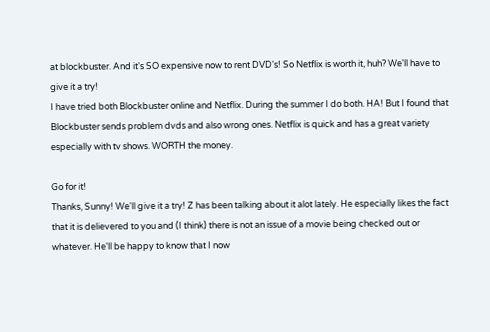at blockbuster. And it's SO expensive now to rent DVD's! So Netflix is worth it, huh? We'll have to give it a try!
I have tried both Blockbuster online and Netflix. During the summer I do both. HA! But I found that Blockbuster sends problem dvds and also wrong ones. Netflix is quick and has a great variety especially with tv shows. WORTH the money.

Go for it!
Thanks, Sunny! We'll give it a try! Z has been talking about it alot lately. He especially likes the fact that it is delievered to you and (I think) there is not an issue of a movie being checked out or whatever. He'll be happy to know that I now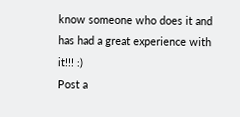know someone who does it and has had a great experience with it!!! :)
Post a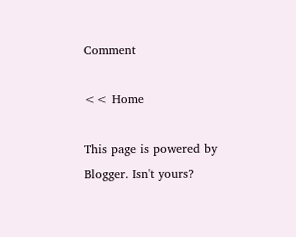Comment

<< Home

This page is powered by Blogger. Isn't yours?